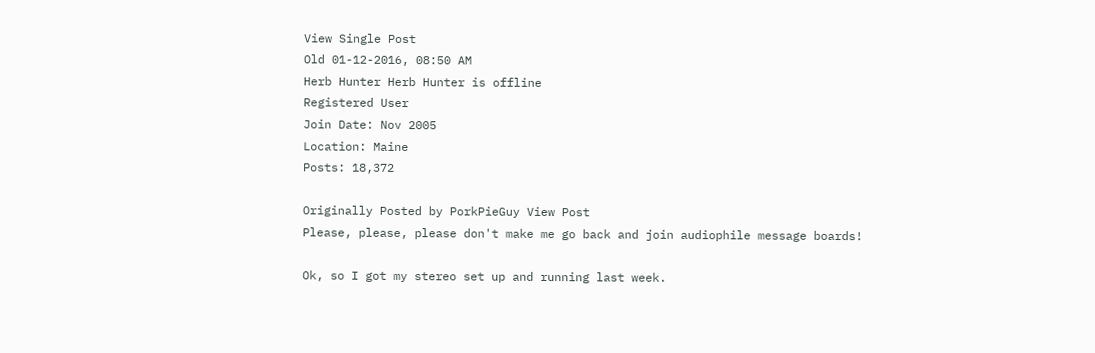View Single Post
Old 01-12-2016, 08:50 AM
Herb Hunter Herb Hunter is offline
Registered User
Join Date: Nov 2005
Location: Maine
Posts: 18,372

Originally Posted by PorkPieGuy View Post
Please, please, please don't make me go back and join audiophile message boards!

Ok, so I got my stereo set up and running last week.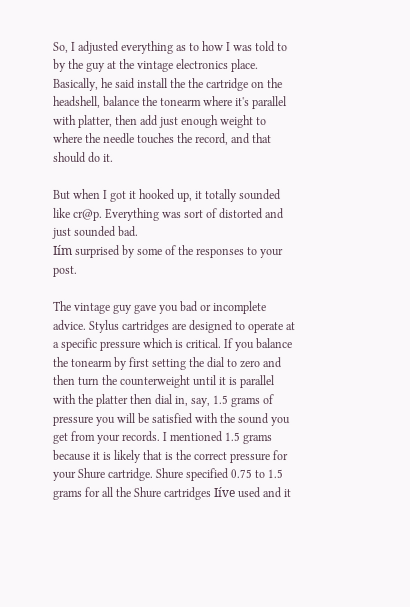So, I adjusted everything as to how I was told to by the guy at the vintage electronics place. Basically, he said install the the cartridge on the headshell, balance the tonearm where it's parallel with platter, then add just enough weight to where the needle touches the record, and that should do it.

But when I got it hooked up, it totally sounded like cr@p. Everything was sort of distorted and just sounded bad.
Iím surprised by some of the responses to your post.

The vintage guy gave you bad or incomplete advice. Stylus cartridges are designed to operate at a specific pressure which is critical. If you balance the tonearm by first setting the dial to zero and then turn the counterweight until it is parallel with the platter then dial in, say, 1.5 grams of pressure you will be satisfied with the sound you get from your records. I mentioned 1.5 grams because it is likely that is the correct pressure for your Shure cartridge. Shure specified 0.75 to 1.5 grams for all the Shure cartridges Iíve used and it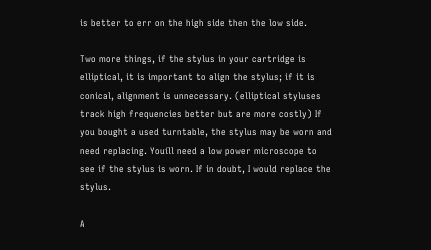is better to err on the high side then the low side.

Two more things, if the stylus in your cartridge is elliptical, it is important to align the stylus; if it is conical, alignment is unnecessary. (elliptical styluses track high frequencies better but are more costly) If you bought a used turntable, the stylus may be worn and need replacing. Youíll need a low power microscope to see if the stylus is worn. If in doubt, I would replace the stylus.

A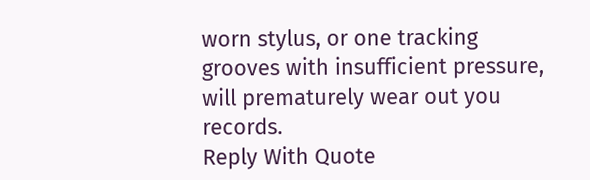worn stylus, or one tracking grooves with insufficient pressure, will prematurely wear out you records.
Reply With Quote